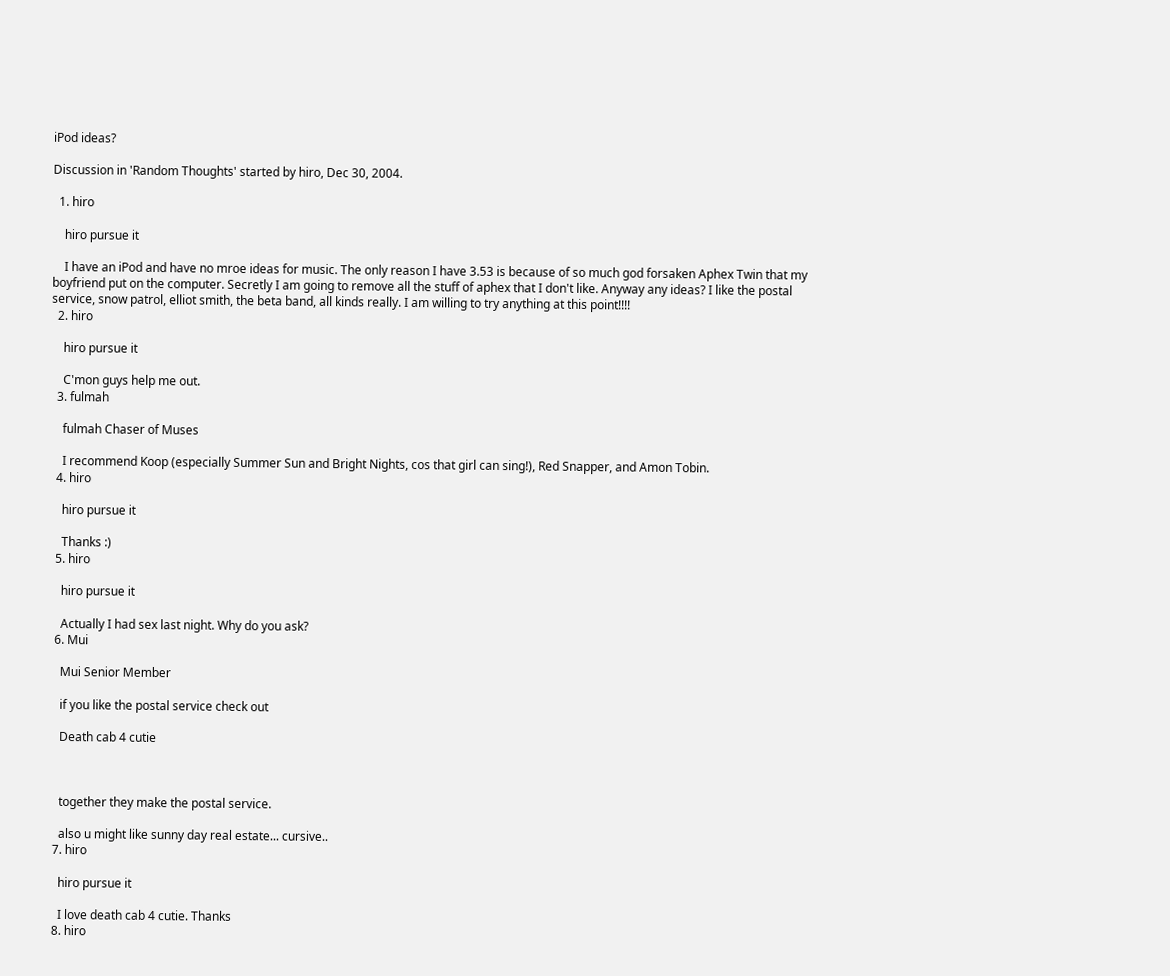iPod ideas?

Discussion in 'Random Thoughts' started by hiro, Dec 30, 2004.

  1. hiro

    hiro pursue it

    I have an iPod and have no mroe ideas for music. The only reason I have 3.53 is because of so much god forsaken Aphex Twin that my boyfriend put on the computer. Secretly I am going to remove all the stuff of aphex that I don't like. Anyway any ideas? I like the postal service, snow patrol, elliot smith, the beta band, all kinds really. I am willing to try anything at this point!!!!
  2. hiro

    hiro pursue it

    C'mon guys help me out.
  3. fulmah

    fulmah Chaser of Muses

    I recommend Koop (especially Summer Sun and Bright Nights, cos that girl can sing!), Red Snapper, and Amon Tobin.
  4. hiro

    hiro pursue it

    Thanks :)
  5. hiro

    hiro pursue it

    Actually I had sex last night. Why do you ask?
  6. Mui

    Mui Senior Member

    if you like the postal service check out

    Death cab 4 cutie



    together they make the postal service.

    also u might like sunny day real estate... cursive..
  7. hiro

    hiro pursue it

    I love death cab 4 cutie. Thanks
  8. hiro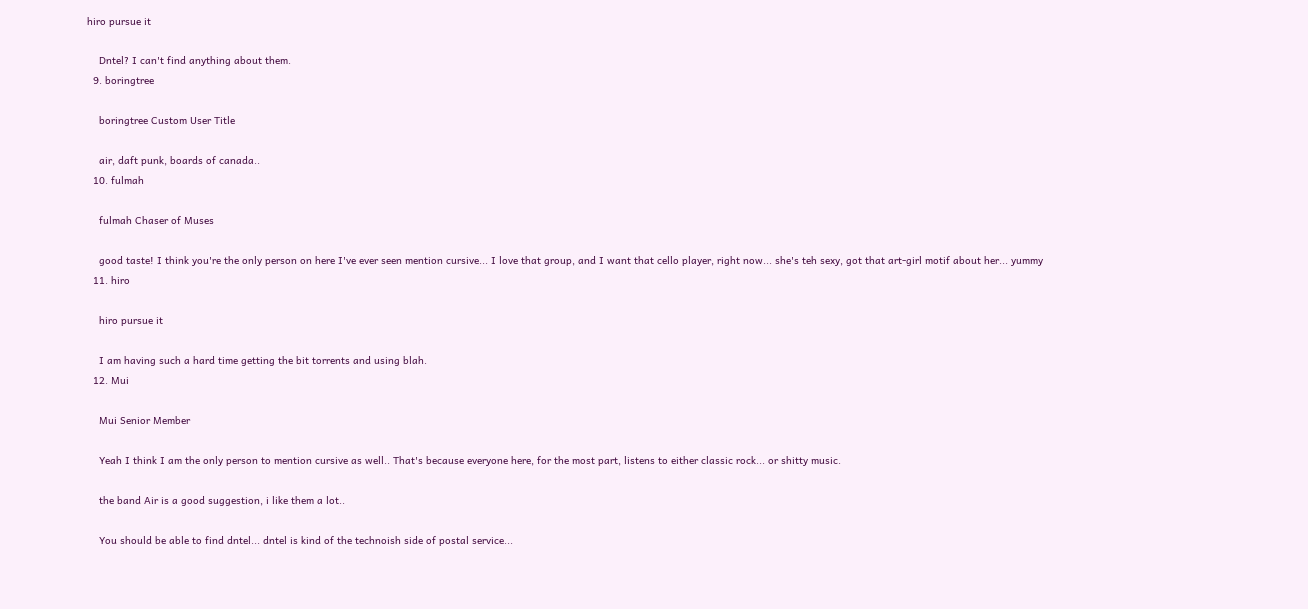hiro pursue it

    Dntel? I can't find anything about them.
  9. boringtree

    boringtree Custom User Title

    air, daft punk, boards of canada..
  10. fulmah

    fulmah Chaser of Muses

    good taste! I think you're the only person on here I've ever seen mention cursive... I love that group, and I want that cello player, right now... she's teh sexy, got that art-girl motif about her... yummy
  11. hiro

    hiro pursue it

    I am having such a hard time getting the bit torrents and using blah.
  12. Mui

    Mui Senior Member

    Yeah I think I am the only person to mention cursive as well.. That's because everyone here, for the most part, listens to either classic rock... or shitty music.

    the band Air is a good suggestion, i like them a lot..

    You should be able to find dntel... dntel is kind of the technoish side of postal service...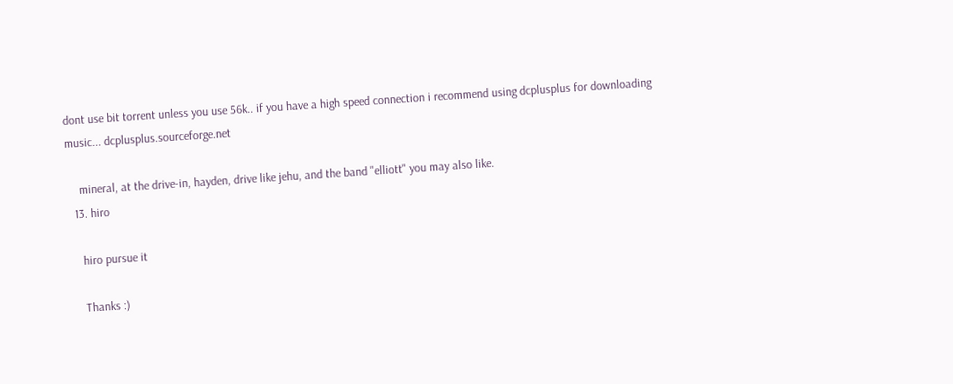dont use bit torrent unless you use 56k.. if you have a high speed connection i recommend using dcplusplus for downloading music... dcplusplus.sourceforge.net

    mineral, at the drive-in, hayden, drive like jehu, and the band "elliott" you may also like.
  13. hiro

    hiro pursue it

    Thanks :)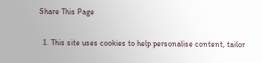Share This Page

  1. This site uses cookies to help personalise content, tailor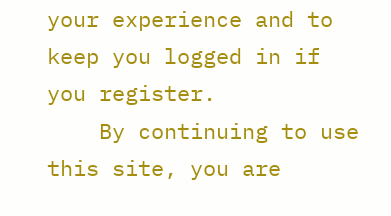your experience and to keep you logged in if you register.
    By continuing to use this site, you are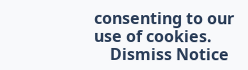consenting to our use of cookies.
    Dismiss Notice